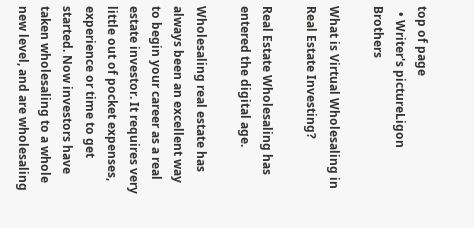top of page
  • Writer's pictureLigon Brothers

What is Virtual Wholesaling in Real Estate Investing?

Real Estate Wholesaling has entered the digital age.

Wholesaling real estate has always been an excellent way to begin your career as a real estate investor. It requires very little out of pocket expenses, experience or time to get started. Now investors have taken wholesaling to a whole new level, and are wholesaling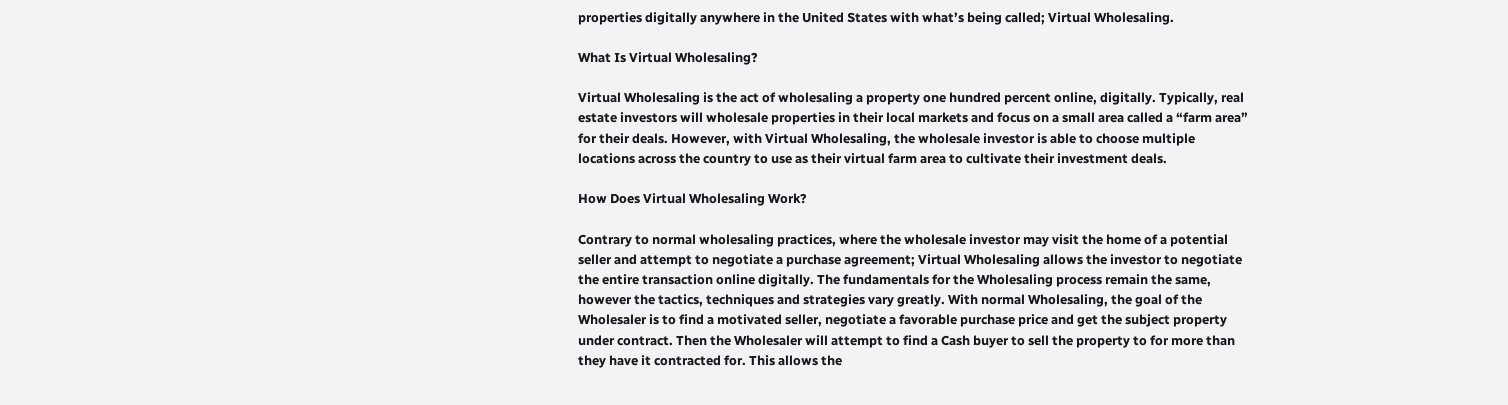properties digitally anywhere in the United States with what’s being called; Virtual Wholesaling.

What Is Virtual Wholesaling?

Virtual Wholesaling is the act of wholesaling a property one hundred percent online, digitally. Typically, real estate investors will wholesale properties in their local markets and focus on a small area called a “farm area” for their deals. However, with Virtual Wholesaling, the wholesale investor is able to choose multiple locations across the country to use as their virtual farm area to cultivate their investment deals.

How Does Virtual Wholesaling Work?

Contrary to normal wholesaling practices, where the wholesale investor may visit the home of a potential seller and attempt to negotiate a purchase agreement; Virtual Wholesaling allows the investor to negotiate the entire transaction online digitally. The fundamentals for the Wholesaling process remain the same, however the tactics, techniques and strategies vary greatly. With normal Wholesaling, the goal of the Wholesaler is to find a motivated seller, negotiate a favorable purchase price and get the subject property under contract. Then the Wholesaler will attempt to find a Cash buyer to sell the property to for more than they have it contracted for. This allows the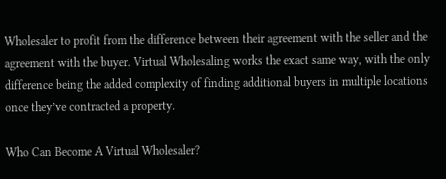Wholesaler to profit from the difference between their agreement with the seller and the agreement with the buyer. Virtual Wholesaling works the exact same way, with the only difference being the added complexity of finding additional buyers in multiple locations once they’ve contracted a property.

Who Can Become A Virtual Wholesaler?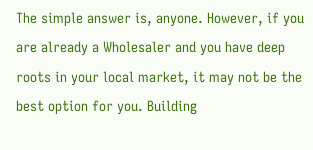The simple answer is, anyone. However, if you are already a Wholesaler and you have deep roots in your local market, it may not be the best option for you. Building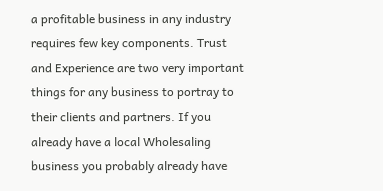a profitable business in any industry requires few key components. Trust and Experience are two very important things for any business to portray to their clients and partners. If you already have a local Wholesaling business you probably already have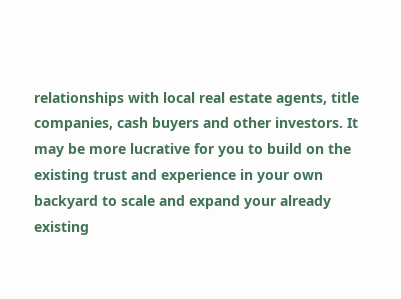relationships with local real estate agents, title companies, cash buyers and other investors. It may be more lucrative for you to build on the existing trust and experience in your own backyard to scale and expand your already existing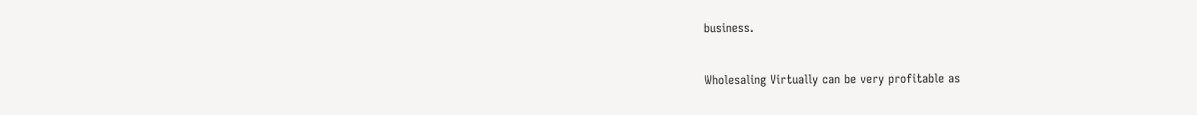business.


Wholesaling Virtually can be very profitable as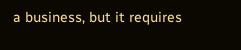a business, but it requires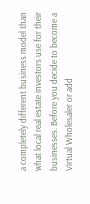a completely different business model than what local real estate investors use for their businesses. Before you decide to become a Virtual Wholesaler or add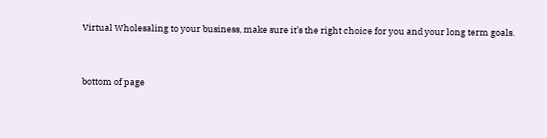Virtual Wholesaling to your business, make sure it’s the right choice for you and your long term goals.


bottom of page